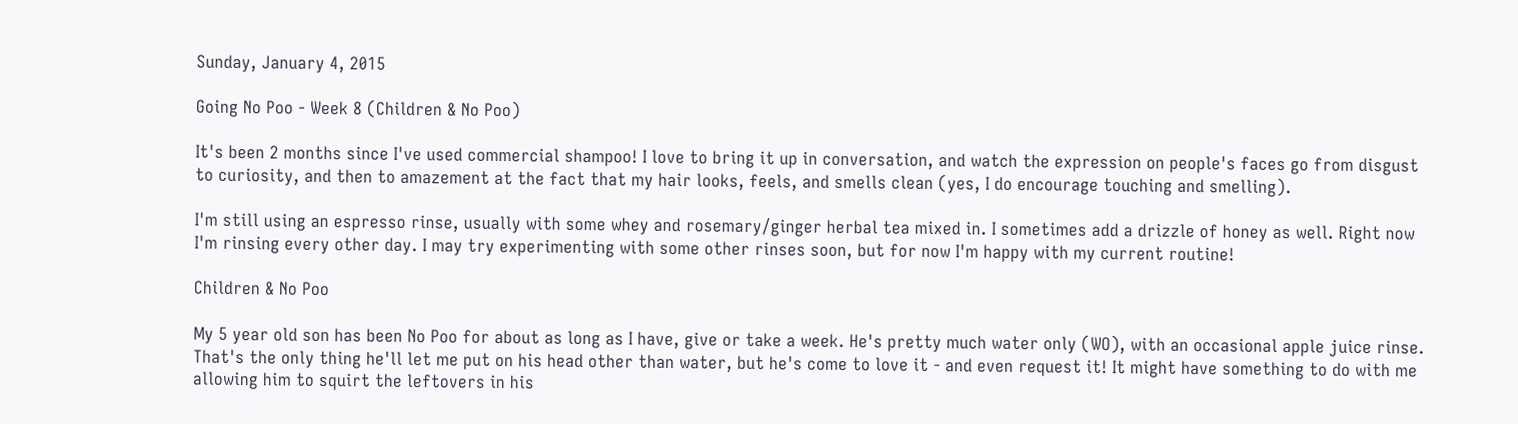Sunday, January 4, 2015

Going No Poo - Week 8 (Children & No Poo)

It's been 2 months since I've used commercial shampoo! I love to bring it up in conversation, and watch the expression on people's faces go from disgust to curiosity, and then to amazement at the fact that my hair looks, feels, and smells clean (yes, I do encourage touching and smelling).

I'm still using an espresso rinse, usually with some whey and rosemary/ginger herbal tea mixed in. I sometimes add a drizzle of honey as well. Right now I'm rinsing every other day. I may try experimenting with some other rinses soon, but for now I'm happy with my current routine!

Children & No Poo

My 5 year old son has been No Poo for about as long as I have, give or take a week. He's pretty much water only (WO), with an occasional apple juice rinse. That's the only thing he'll let me put on his head other than water, but he's come to love it - and even request it! It might have something to do with me allowing him to squirt the leftovers in his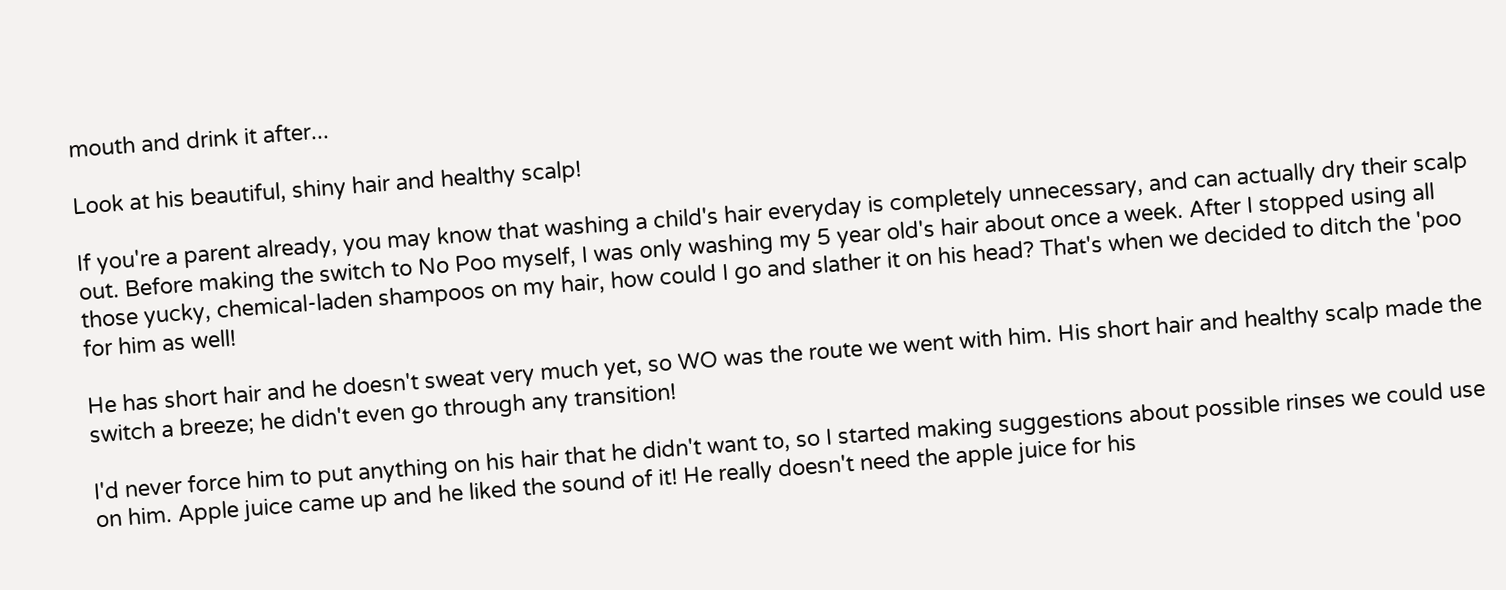mouth and drink it after...

Look at his beautiful, shiny hair and healthy scalp!

If you're a parent already, you may know that washing a child's hair everyday is completely unnecessary, and can actually dry their scalp out. Before making the switch to No Poo myself, I was only washing my 5 year old's hair about once a week. After I stopped using all those yucky, chemical-laden shampoos on my hair, how could I go and slather it on his head? That's when we decided to ditch the 'poo for him as well!

He has short hair and he doesn't sweat very much yet, so WO was the route we went with him. His short hair and healthy scalp made the switch a breeze; he didn't even go through any transition!

I'd never force him to put anything on his hair that he didn't want to, so I started making suggestions about possible rinses we could use on him. Apple juice came up and he liked the sound of it! He really doesn't need the apple juice for his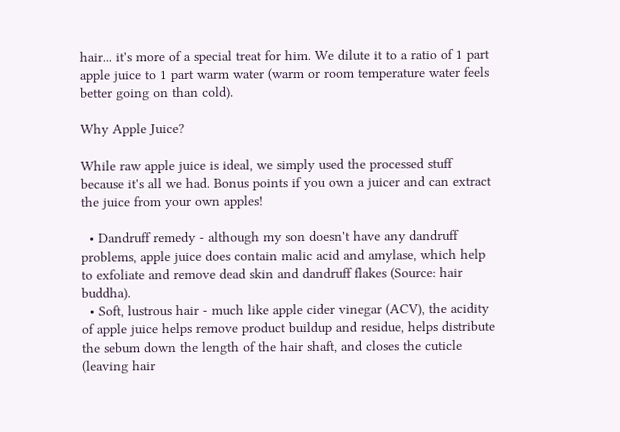hair... it's more of a special treat for him. We dilute it to a ratio of 1 part apple juice to 1 part warm water (warm or room temperature water feels better going on than cold).

Why Apple Juice?

While raw apple juice is ideal, we simply used the processed stuff because it's all we had. Bonus points if you own a juicer and can extract the juice from your own apples!

  • Dandruff remedy - although my son doesn't have any dandruff problems, apple juice does contain malic acid and amylase, which help to exfoliate and remove dead skin and dandruff flakes (Source: hair buddha).
  • Soft, lustrous hair - much like apple cider vinegar (ACV), the acidity of apple juice helps remove product buildup and residue, helps distribute the sebum down the length of the hair shaft, and closes the cuticle (leaving hair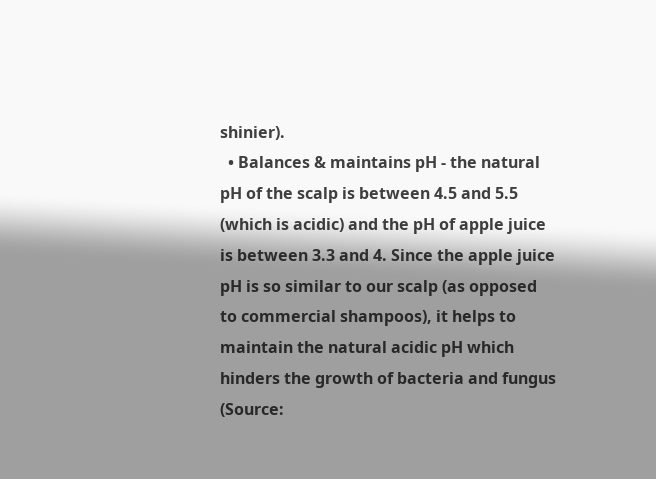shinier).
  • Balances & maintains pH - the natural pH of the scalp is between 4.5 and 5.5 (which is acidic) and the pH of apple juice is between 3.3 and 4. Since the apple juice pH is so similar to our scalp (as opposed to commercial shampoos), it helps to maintain the natural acidic pH which hinders the growth of bacteria and fungus (Source: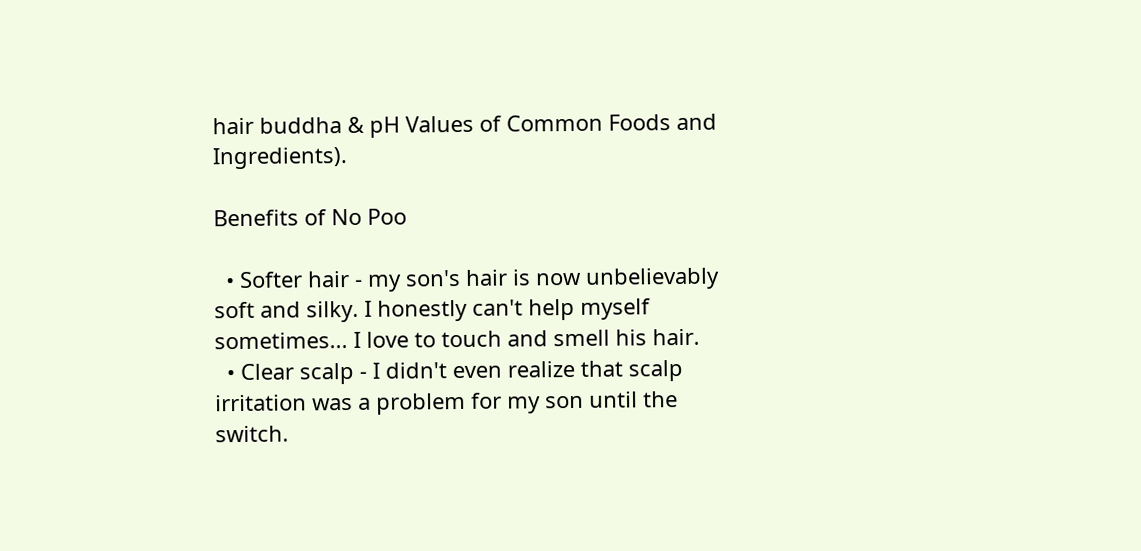hair buddha & pH Values of Common Foods and Ingredients).

Benefits of No Poo

  • Softer hair - my son's hair is now unbelievably soft and silky. I honestly can't help myself sometimes... I love to touch and smell his hair.
  • Clear scalp - I didn't even realize that scalp irritation was a problem for my son until the switch.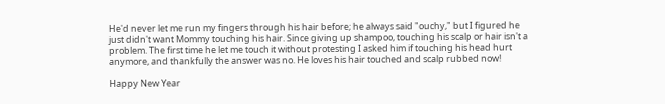He'd never let me run my fingers through his hair before; he always said "ouchy," but I figured he just didn't want Mommy touching his hair. Since giving up shampoo, touching his scalp or hair isn't a problem. The first time he let me touch it without protesting I asked him if touching his head hurt anymore, and thankfully the answer was no. He loves his hair touched and scalp rubbed now!

Happy New Year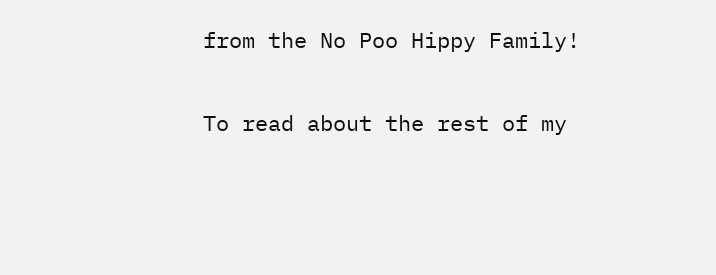from the No Poo Hippy Family!

To read about the rest of my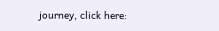journey, click here: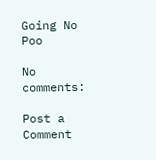Going No Poo

No comments:

Post a Comment